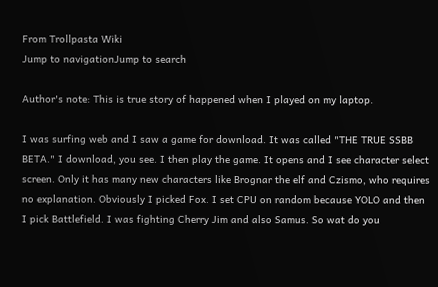From Trollpasta Wiki
Jump to navigationJump to search

Author's note: This is true story of happened when I played on my laptop.

I was surfing web and I saw a game for download. It was called "THE TRUE SSBB BETA." I download, you see. I then play the game. It opens and I see character select screen. Only it has many new characters like Brognar the elf and Czismo, who requires no explanation. Obviously I picked Fox. I set CPU on random because YOLO and then I pick Battlefield. I was fighting Cherry Jim and also Samus. So wat do you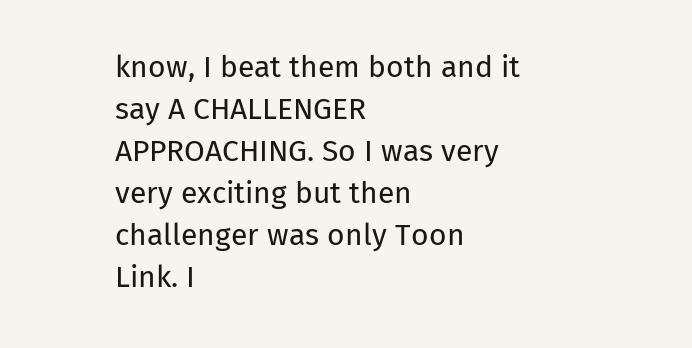know, I beat them both and it say A CHALLENGER APPROACHING. So I was very very exciting but then challenger was only Toon Link. I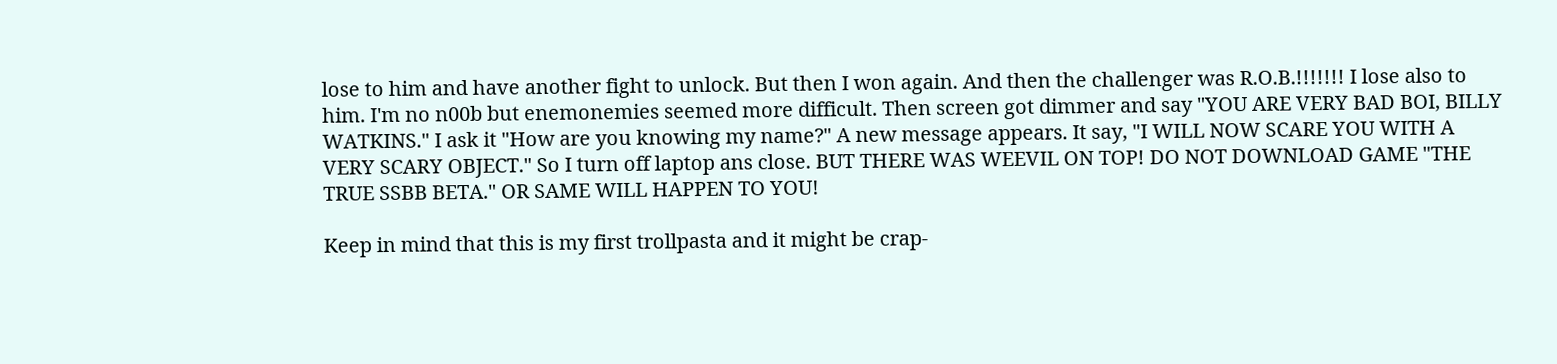lose to him and have another fight to unlock. But then I won again. And then the challenger was R.O.B.!!!!!!! I lose also to him. I'm no n00b but enemonemies seemed more difficult. Then screen got dimmer and say "YOU ARE VERY BAD BOI, BILLY WATKINS." I ask it "How are you knowing my name?" A new message appears. It say, "I WILL NOW SCARE YOU WITH A VERY SCARY OBJECT." So I turn off laptop ans close. BUT THERE WAS WEEVIL ON TOP! DO NOT DOWNLOAD GAME "THE TRUE SSBB BETA." OR SAME WILL HAPPEN TO YOU!

Keep in mind that this is my first trollpasta and it might be crap-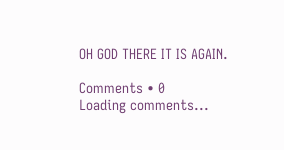OH GOD THERE IT IS AGAIN.

Comments • 0
Loading comments...